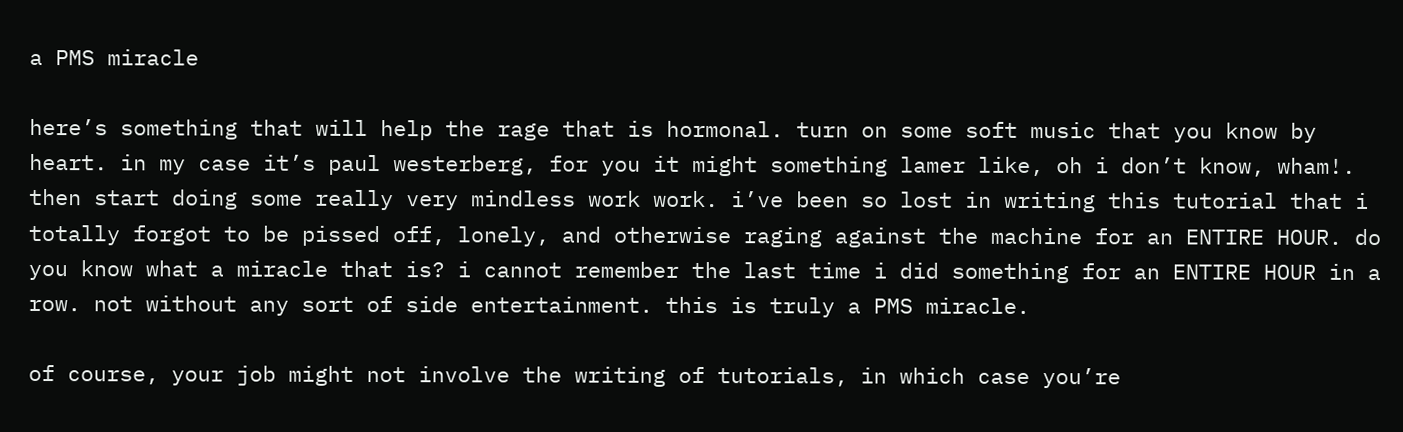a PMS miracle

here’s something that will help the rage that is hormonal. turn on some soft music that you know by heart. in my case it’s paul westerberg, for you it might something lamer like, oh i don’t know, wham!. then start doing some really very mindless work work. i’ve been so lost in writing this tutorial that i totally forgot to be pissed off, lonely, and otherwise raging against the machine for an ENTIRE HOUR. do you know what a miracle that is? i cannot remember the last time i did something for an ENTIRE HOUR in a row. not without any sort of side entertainment. this is truly a PMS miracle.

of course, your job might not involve the writing of tutorials, in which case you’re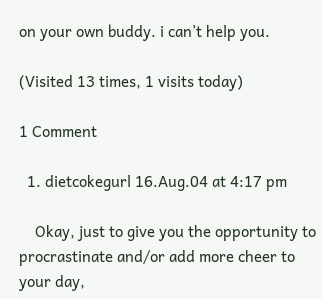on your own buddy. i can’t help you.

(Visited 13 times, 1 visits today)

1 Comment

  1. dietcokegurl 16.Aug.04 at 4:17 pm

    Okay, just to give you the opportunity to procrastinate and/or add more cheer to your day,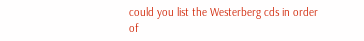could you list the Westerberg cds in order of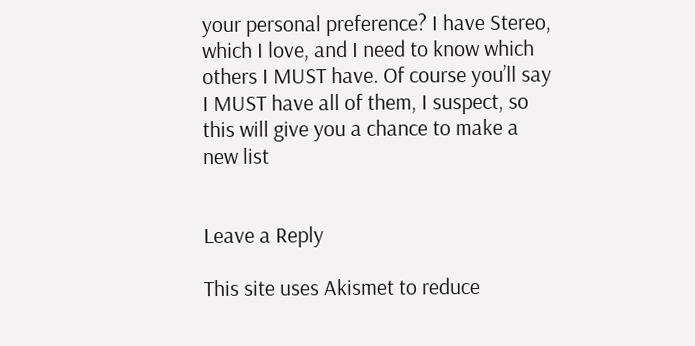your personal preference? I have Stereo, which I love, and I need to know which others I MUST have. Of course you’ll say I MUST have all of them, I suspect, so this will give you a chance to make a new list


Leave a Reply

This site uses Akismet to reduce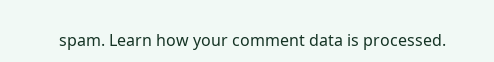spam. Learn how your comment data is processed.